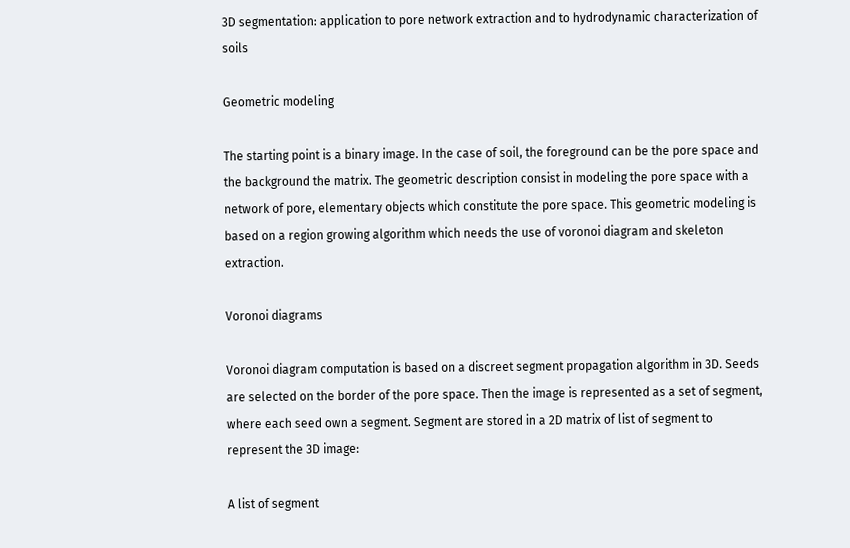3D segmentation: application to pore network extraction and to hydrodynamic characterization of soils

Geometric modeling

The starting point is a binary image. In the case of soil, the foreground can be the pore space and the background the matrix. The geometric description consist in modeling the pore space with a network of pore, elementary objects which constitute the pore space. This geometric modeling is based on a region growing algorithm which needs the use of voronoi diagram and skeleton extraction.

Voronoi diagrams

Voronoi diagram computation is based on a discreet segment propagation algorithm in 3D. Seeds are selected on the border of the pore space. Then the image is represented as a set of segment, where each seed own a segment. Segment are stored in a 2D matrix of list of segment to represent the 3D image:

A list of segment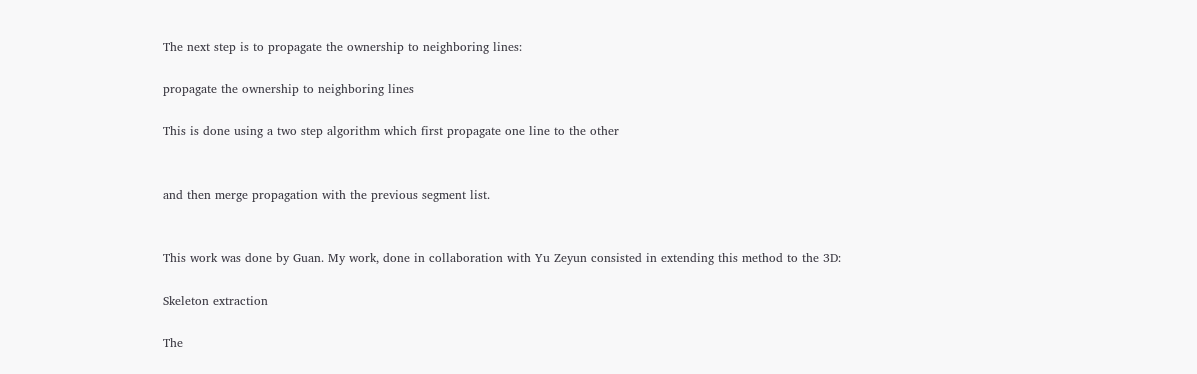The next step is to propagate the ownership to neighboring lines:

propagate the ownership to neighboring lines

This is done using a two step algorithm which first propagate one line to the other


and then merge propagation with the previous segment list.


This work was done by Guan. My work, done in collaboration with Yu Zeyun consisted in extending this method to the 3D:

Skeleton extraction

The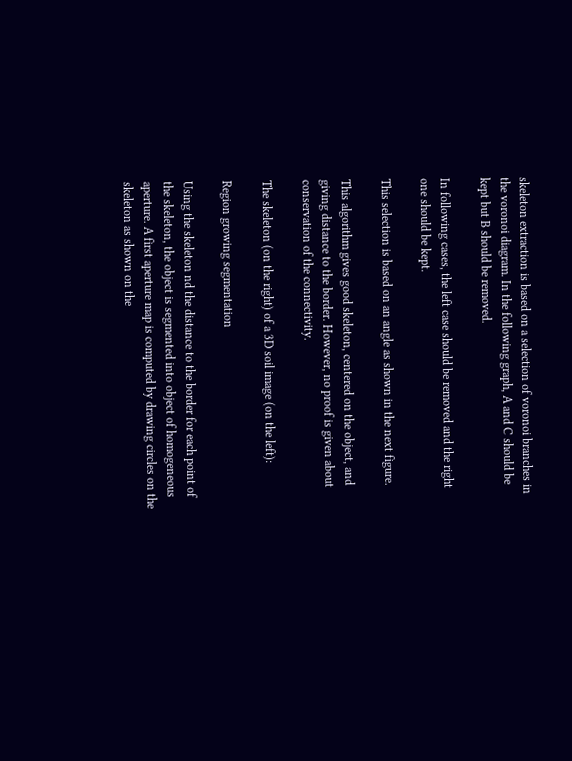skeleton extraction is based on a selection of voronoi branches in the voronoi diagram. In the following graph, A and C should be kept but B should be removed.

In following cases, the left case should be removed and the right one should be kept.

This selection is based on an angle as shown in the next figure.

This algorithm gives good skeleton, centered on the object, and giving distance to the border. However, no proof is given about conservation of the connectivity.

The skeleton (on the right) of a 3D soil image (on the left):

Region growing segmentation

Using the skeleton nd the distance to the border for each point of the skeleton, the object is segmented into object of homogeneous aperture. A first aperture map is computed by drawing circles on the skeleton as shown on the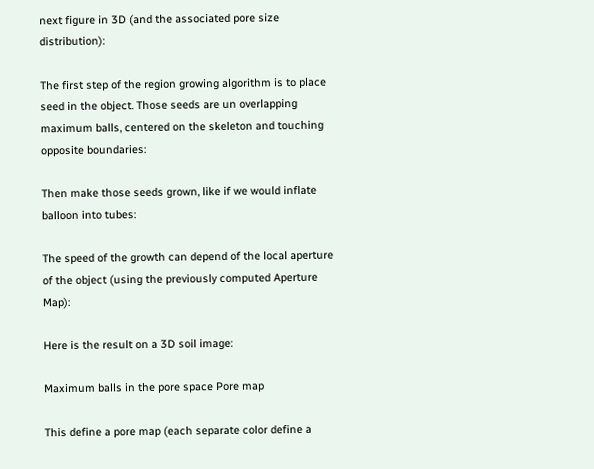next figure in 3D (and the associated pore size distribution):

The first step of the region growing algorithm is to place seed in the object. Those seeds are un overlapping maximum balls, centered on the skeleton and touching opposite boundaries:

Then make those seeds grown, like if we would inflate balloon into tubes:

The speed of the growth can depend of the local aperture of the object (using the previously computed Aperture Map):

Here is the result on a 3D soil image:

Maximum balls in the pore space Pore map

This define a pore map (each separate color define a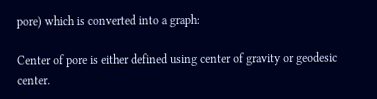pore) which is converted into a graph:

Center of pore is either defined using center of gravity or geodesic center.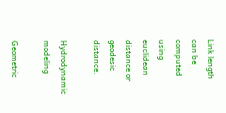Link length can be computed using euclidean distance or geodesic distance.

Hydrodynamic modeling

Geometric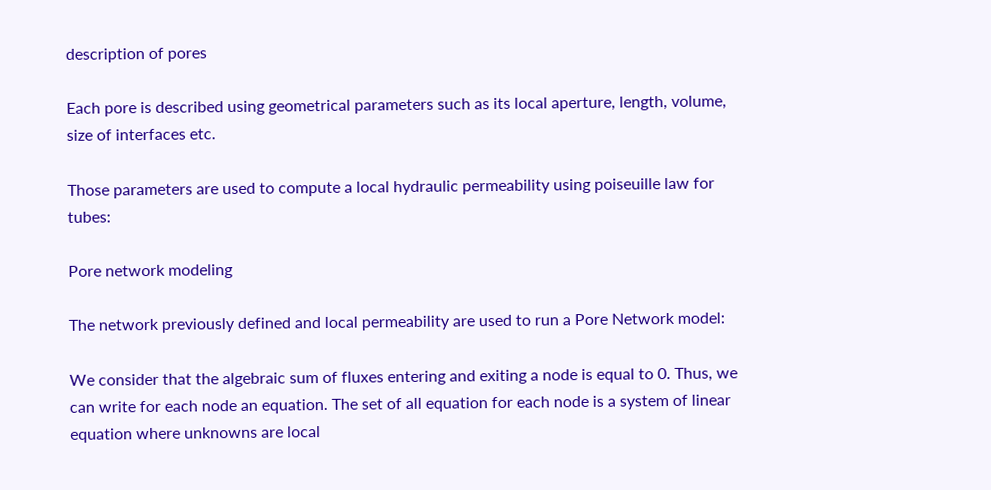description of pores

Each pore is described using geometrical parameters such as its local aperture, length, volume, size of interfaces etc.

Those parameters are used to compute a local hydraulic permeability using poiseuille law for tubes:

Pore network modeling

The network previously defined and local permeability are used to run a Pore Network model:

We consider that the algebraic sum of fluxes entering and exiting a node is equal to 0. Thus, we can write for each node an equation. The set of all equation for each node is a system of linear equation where unknowns are local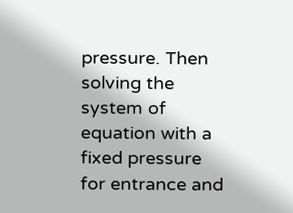pressure. Then solving the system of equation with a fixed pressure for entrance and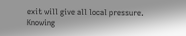exit will give all local pressure. Knowing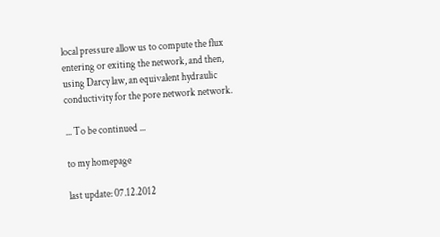local pressure allow us to compute the flux entering or exiting the network, and then, using Darcy law, an equivalent hydraulic conductivity for the pore network network.

... To be continued ...

to my homepage

last update: 07.12.2012